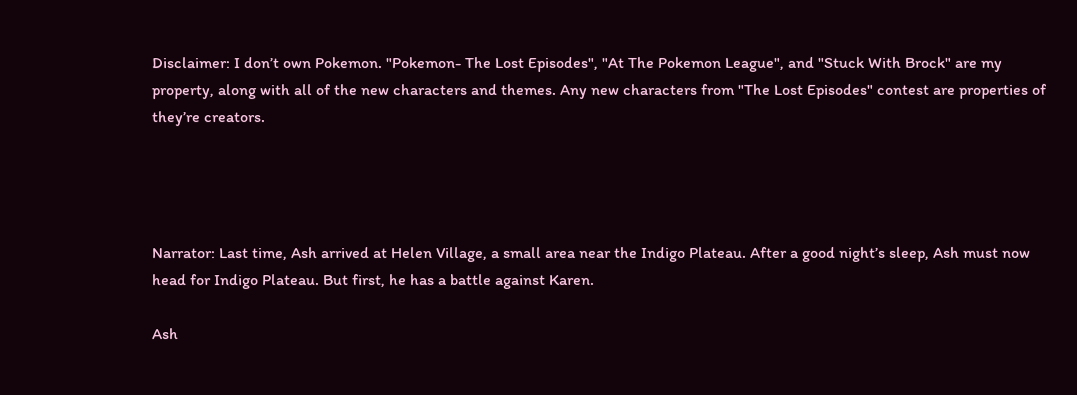Disclaimer: I don’t own Pokemon. "Pokemon- The Lost Episodes", "At The Pokemon League", and "Stuck With Brock" are my property, along with all of the new characters and themes. Any new characters from "The Lost Episodes" contest are properties of they’re creators.




Narrator: Last time, Ash arrived at Helen Village, a small area near the Indigo Plateau. After a good night’s sleep, Ash must now head for Indigo Plateau. But first, he has a battle against Karen.

Ash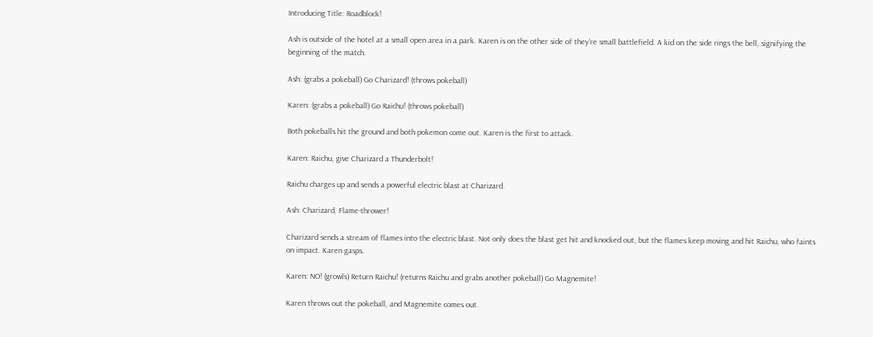Introducing Title: Roadblock!

Ash is outside of the hotel at a small open area in a park. Karen is on the other side of they’re small battlefield. A kid on the side rings the bell, signifying the beginning of the match.

Ash: (grabs a pokeball) Go Charizard! (throws pokeball)

Karen: (grabs a pokeball) Go Raichu! (throws pokeball)

Both pokeballs hit the ground and both pokemon come out. Karen is the first to attack.

Karen: Raichu, give Charizard a Thunderbolt!

Raichu charges up and sends a powerful electric blast at Charizard.

Ash: Charizard, Flame-thrower!

Charizard sends a stream of flames into the electric blast. Not only does the blast get hit and knocked out, but the flames keep moving and hit Raichu, who faints on impact. Karen gasps.

Karen: NO! (growls) Return Raichu! (returns Raichu and grabs another pokeball) Go Magnemite!

Karen throws out the pokeball, and Magnemite comes out.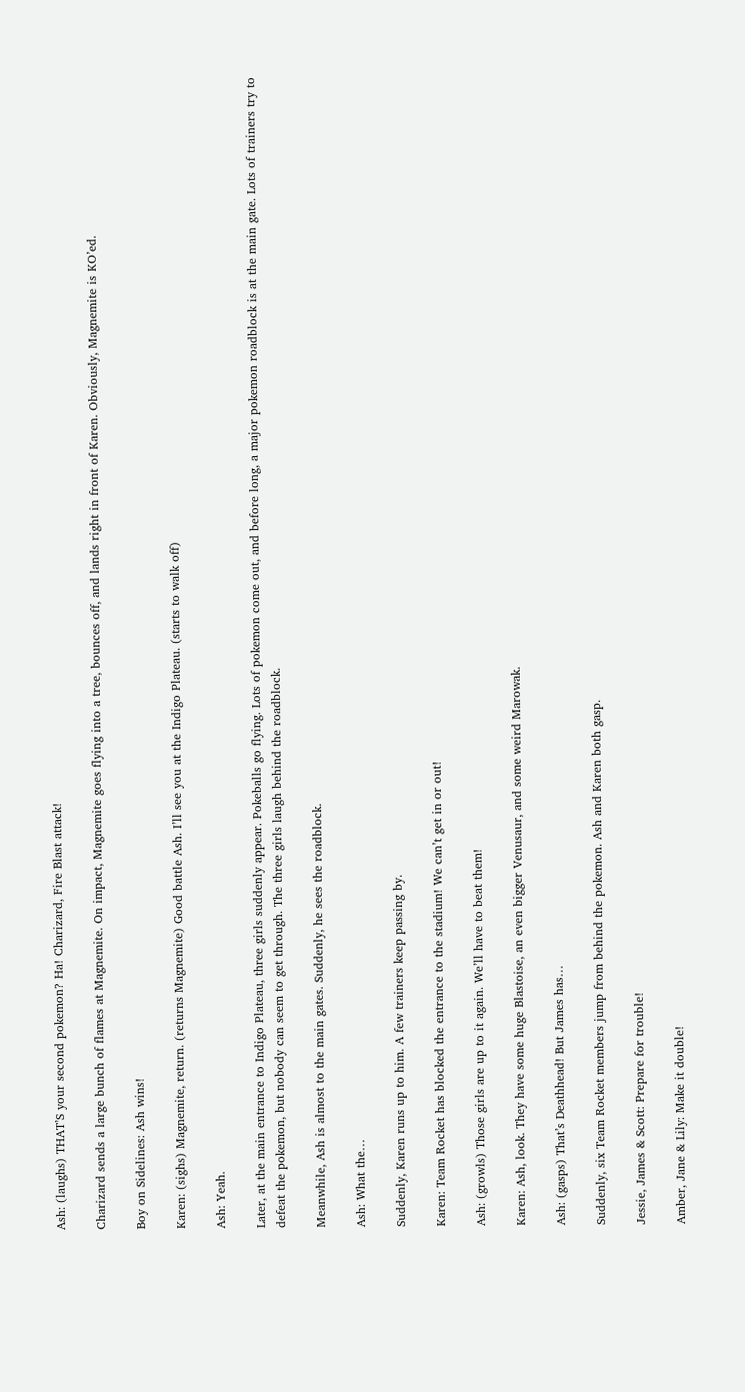Ash: (laughs) THAT’S your second pokemon? Ha! Charizard, Fire Blast attack!

Charizard sends a large bunch of flames at Magnemite. On impact, Magnemite goes flying into a tree, bounces off, and lands right in front of Karen. Obviously, Magnemite is KO’ed.

Boy on Sidelines: Ash wins!

Karen: (sighs) Magnemite, return. (returns Magnemite) Good battle Ash. I’ll see you at the Indigo Plateau. (starts to walk off)

Ash: Yeah.

Later, at the main entrance to Indigo Plateau, three girls suddenly appear. Pokeballs go flying. Lots of pokemon come out, and before long, a major pokemon roadblock is at the main gate. Lots of trainers try to defeat the pokemon, but nobody can seem to get through. The three girls laugh behind the roadblock.

Meanwhile, Ash is almost to the main gates. Suddenly, he sees the roadblock.

Ash: What the…

Suddenly, Karen runs up to him. A few trainers keep passing by.

Karen: Team Rocket has blocked the entrance to the stadium! We can’t get in or out!

Ash: (growls) Those girls are up to it again. We’ll have to beat them!

Karen: Ash, look. They have some huge Blastoise, an even bigger Venusaur, and some weird Marowak.

Ash: (gasps) That’s Deathhead! But James has…

Suddenly, six Team Rocket members jump from behind the pokemon. Ash and Karen both gasp.

Jessie, James & Scott: Prepare for trouble!

Amber, Jane & Lily: Make it double!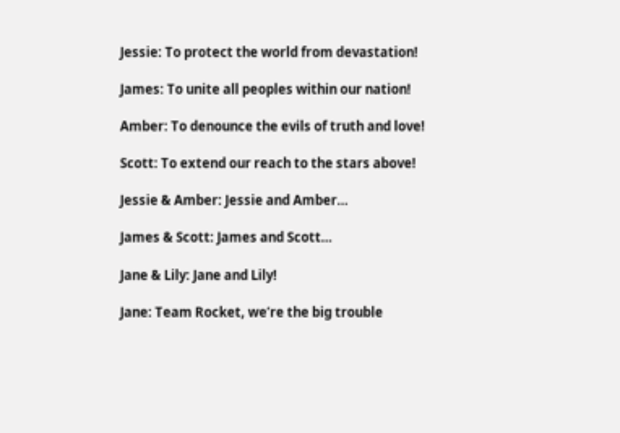Jessie: To protect the world from devastation!

James: To unite all peoples within our nation!

Amber: To denounce the evils of truth and love!

Scott: To extend our reach to the stars above!

Jessie & Amber: Jessie and Amber…

James & Scott: James and Scott…

Jane & Lily: Jane and Lily!

Jane: Team Rocket, we’re the big trouble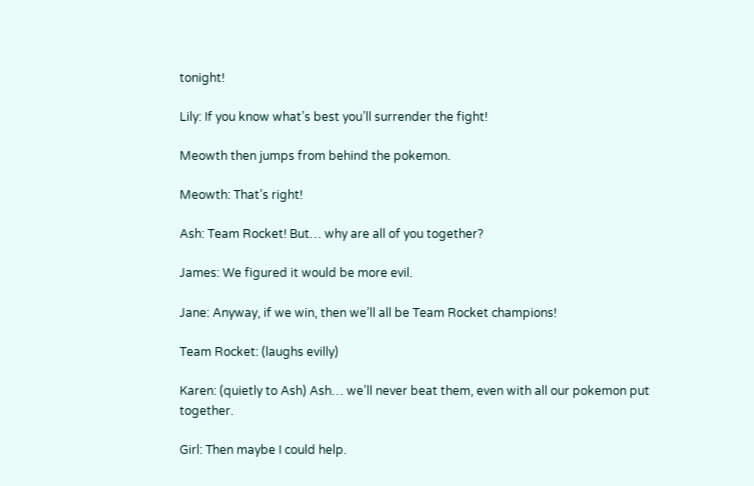tonight!

Lily: If you know what’s best you’ll surrender the fight!

Meowth then jumps from behind the pokemon.

Meowth: That’s right!

Ash: Team Rocket! But… why are all of you together?

James: We figured it would be more evil.

Jane: Anyway, if we win, then we’ll all be Team Rocket champions!

Team Rocket: (laughs evilly)

Karen: (quietly to Ash) Ash… we’ll never beat them, even with all our pokemon put together.

Girl: Then maybe I could help.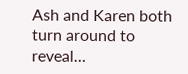Ash and Karen both turn around to reveal…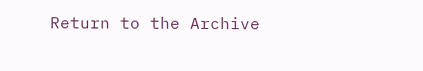Return to the Archive